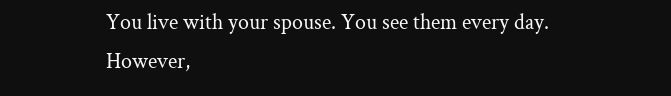You live with your spouse. You see them every day. However,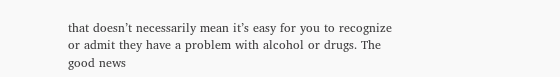that doesn’t necessarily mean it’s easy for you to recognize or admit they have a problem with alcohol or drugs. The good news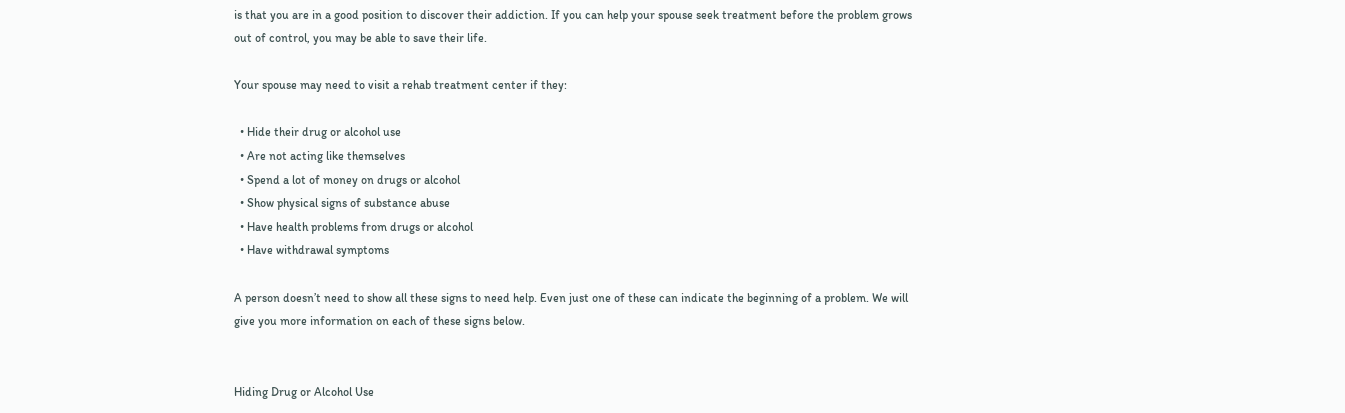is that you are in a good position to discover their addiction. If you can help your spouse seek treatment before the problem grows out of control, you may be able to save their life.

Your spouse may need to visit a rehab treatment center if they:

  • Hide their drug or alcohol use
  • Are not acting like themselves
  • Spend a lot of money on drugs or alcohol
  • Show physical signs of substance abuse
  • Have health problems from drugs or alcohol
  • Have withdrawal symptoms

A person doesn’t need to show all these signs to need help. Even just one of these can indicate the beginning of a problem. We will give you more information on each of these signs below.


Hiding Drug or Alcohol Use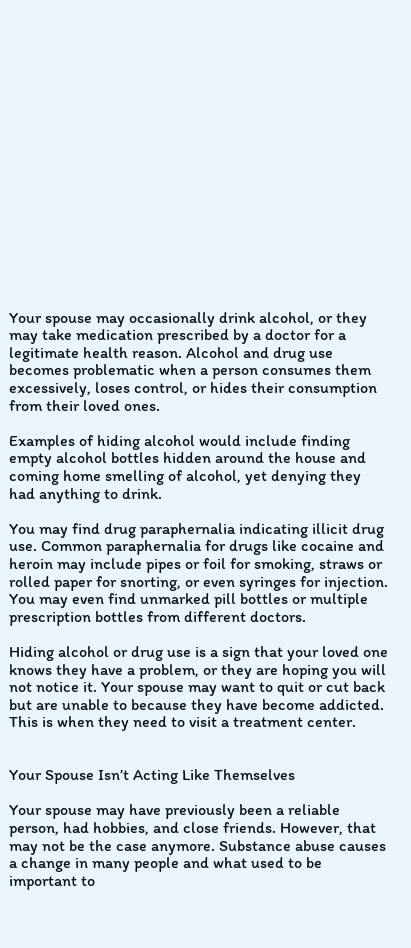Your spouse may occasionally drink alcohol, or they may take medication prescribed by a doctor for a legitimate health reason. Alcohol and drug use becomes problematic when a person consumes them excessively, loses control, or hides their consumption from their loved ones.

Examples of hiding alcohol would include finding empty alcohol bottles hidden around the house and coming home smelling of alcohol, yet denying they had anything to drink.

You may find drug paraphernalia indicating illicit drug use. Common paraphernalia for drugs like cocaine and heroin may include pipes or foil for smoking, straws or rolled paper for snorting, or even syringes for injection. You may even find unmarked pill bottles or multiple prescription bottles from different doctors.

Hiding alcohol or drug use is a sign that your loved one knows they have a problem, or they are hoping you will not notice it. Your spouse may want to quit or cut back but are unable to because they have become addicted. This is when they need to visit a treatment center.


Your Spouse Isn’t Acting Like Themselves

Your spouse may have previously been a reliable person, had hobbies, and close friends. However, that may not be the case anymore. Substance abuse causes a change in many people and what used to be important to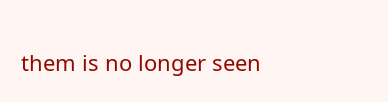them is no longer seen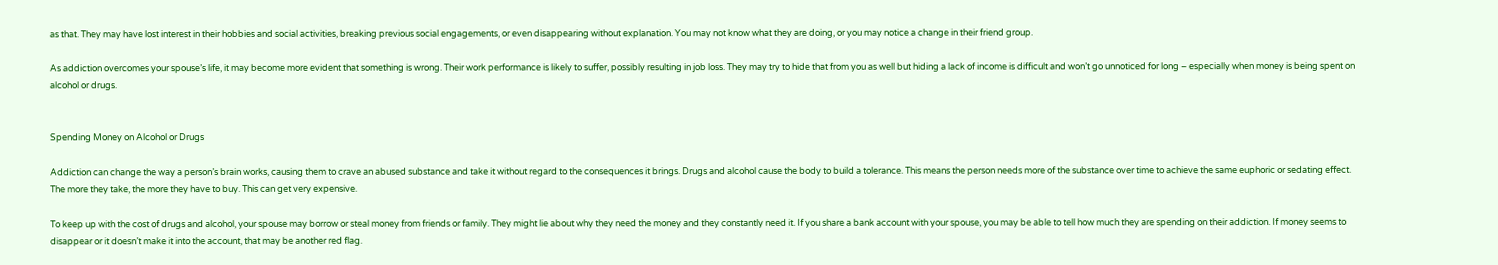as that. They may have lost interest in their hobbies and social activities, breaking previous social engagements, or even disappearing without explanation. You may not know what they are doing, or you may notice a change in their friend group.

As addiction overcomes your spouse’s life, it may become more evident that something is wrong. Their work performance is likely to suffer, possibly resulting in job loss. They may try to hide that from you as well but hiding a lack of income is difficult and won’t go unnoticed for long – especially when money is being spent on alcohol or drugs.


Spending Money on Alcohol or Drugs

Addiction can change the way a person’s brain works, causing them to crave an abused substance and take it without regard to the consequences it brings. Drugs and alcohol cause the body to build a tolerance. This means the person needs more of the substance over time to achieve the same euphoric or sedating effect. The more they take, the more they have to buy. This can get very expensive.

To keep up with the cost of drugs and alcohol, your spouse may borrow or steal money from friends or family. They might lie about why they need the money and they constantly need it. If you share a bank account with your spouse, you may be able to tell how much they are spending on their addiction. If money seems to disappear or it doesn’t make it into the account, that may be another red flag.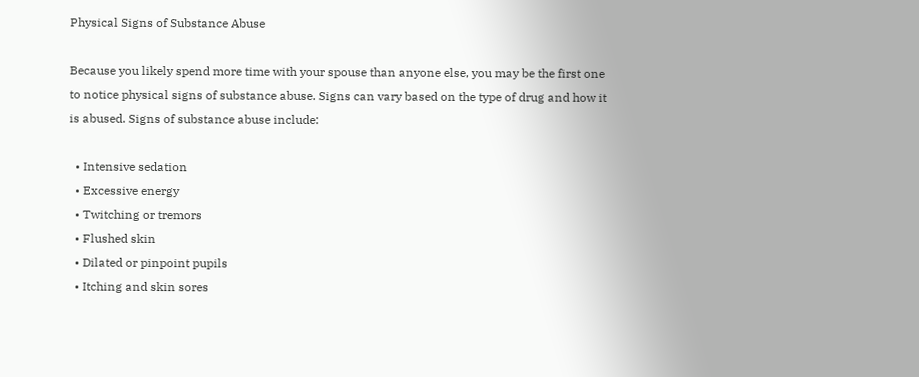Physical Signs of Substance Abuse

Because you likely spend more time with your spouse than anyone else, you may be the first one to notice physical signs of substance abuse. Signs can vary based on the type of drug and how it is abused. Signs of substance abuse include:

  • Intensive sedation
  • Excessive energy
  • Twitching or tremors
  • Flushed skin
  • Dilated or pinpoint pupils
  • Itching and skin sores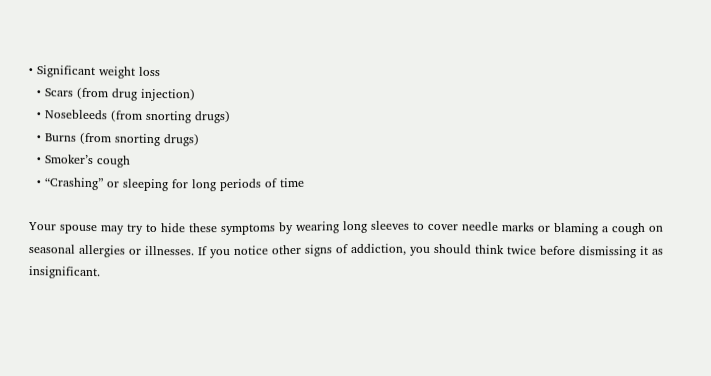• Significant weight loss
  • Scars (from drug injection)
  • Nosebleeds (from snorting drugs)
  • Burns (from snorting drugs)
  • Smoker’s cough
  • “Crashing” or sleeping for long periods of time

Your spouse may try to hide these symptoms by wearing long sleeves to cover needle marks or blaming a cough on seasonal allergies or illnesses. If you notice other signs of addiction, you should think twice before dismissing it as insignificant.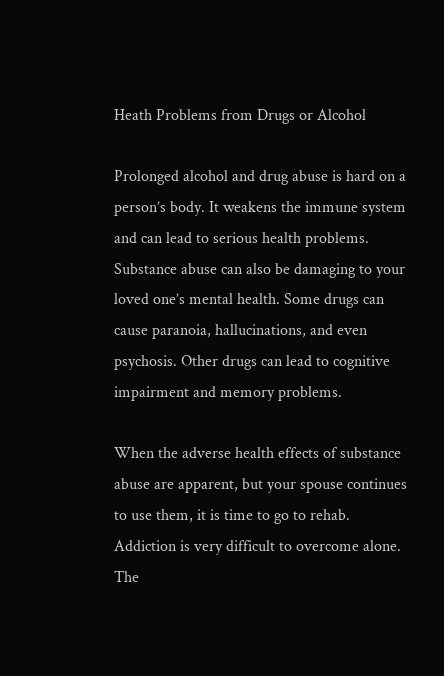Heath Problems from Drugs or Alcohol

Prolonged alcohol and drug abuse is hard on a person’s body. It weakens the immune system and can lead to serious health problems. Substance abuse can also be damaging to your loved one’s mental health. Some drugs can cause paranoia, hallucinations, and even psychosis. Other drugs can lead to cognitive impairment and memory problems.

When the adverse health effects of substance abuse are apparent, but your spouse continues to use them, it is time to go to rehab. Addiction is very difficult to overcome alone. The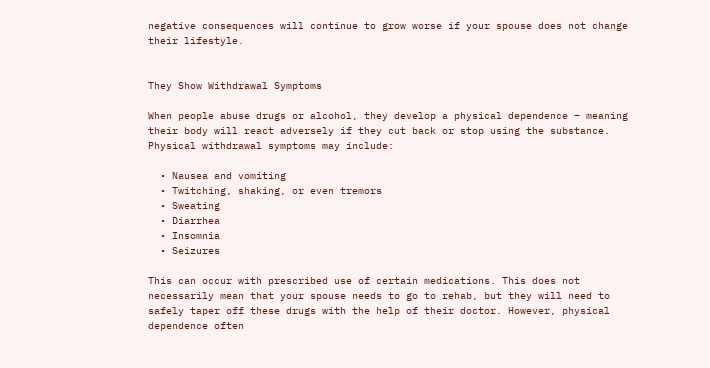negative consequences will continue to grow worse if your spouse does not change their lifestyle.


They Show Withdrawal Symptoms

When people abuse drugs or alcohol, they develop a physical dependence – meaning their body will react adversely if they cut back or stop using the substance. Physical withdrawal symptoms may include:

  • Nausea and vomiting
  • Twitching, shaking, or even tremors
  • Sweating
  • Diarrhea
  • Insomnia
  • Seizures

This can occur with prescribed use of certain medications. This does not necessarily mean that your spouse needs to go to rehab, but they will need to safely taper off these drugs with the help of their doctor. However, physical dependence often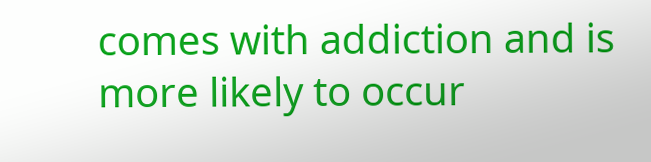comes with addiction and is more likely to occur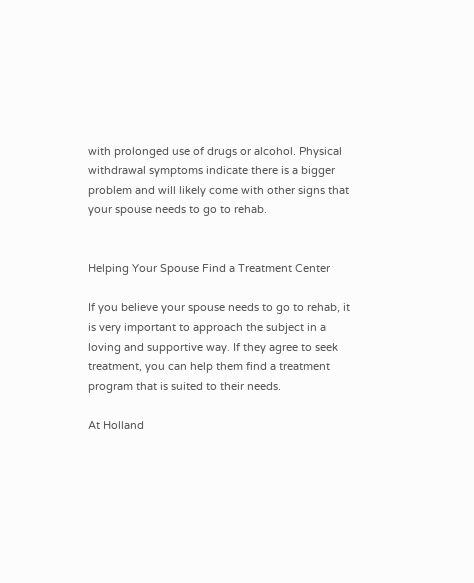with prolonged use of drugs or alcohol. Physical withdrawal symptoms indicate there is a bigger problem and will likely come with other signs that your spouse needs to go to rehab.


Helping Your Spouse Find a Treatment Center

If you believe your spouse needs to go to rehab, it is very important to approach the subject in a loving and supportive way. If they agree to seek treatment, you can help them find a treatment program that is suited to their needs.

At Holland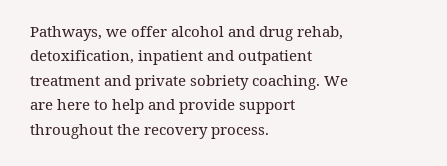Pathways, we offer alcohol and drug rehab, detoxification, inpatient and outpatient treatment and private sobriety coaching. We are here to help and provide support throughout the recovery process.